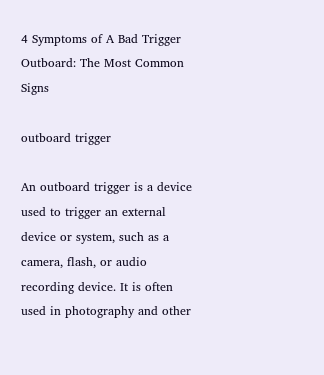4 Symptoms of A Bad Trigger Outboard: The Most Common Signs

outboard trigger

An outboard trigger is a device used to trigger an external device or system, such as a camera, flash, or audio recording device. It is often used in photography and other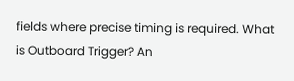fields where precise timing is required. What is Outboard Trigger? An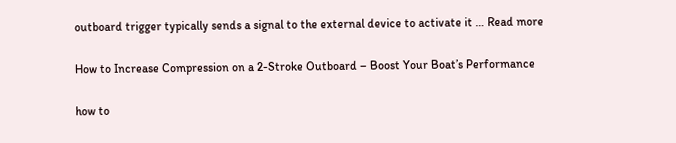outboard trigger typically sends a signal to the external device to activate it … Read more

How to Increase Compression on a 2-Stroke Outboard – Boost Your Boat’s Performance

how to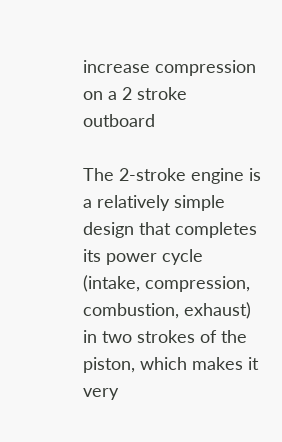increase compression on a 2 stroke outboard

The 2-stroke engine is a relatively simple design that completes its power cycle (intake, compression, combustion, exhaust) in two strokes of the piston, which makes it very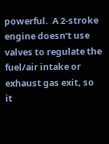powerful.  A 2-stroke engine doesn’t use valves to regulate the fuel/air intake or exhaust gas exit, so it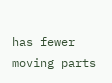has fewer moving parts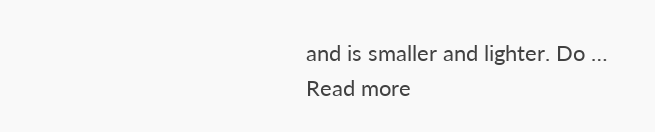and is smaller and lighter. Do … Read more